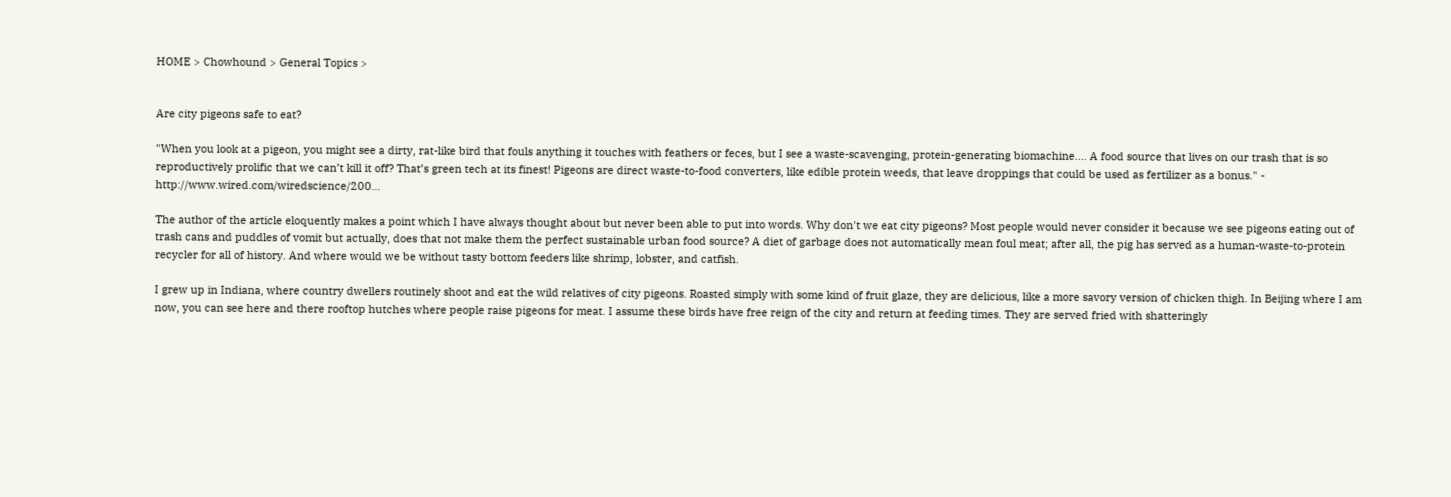HOME > Chowhound > General Topics >


Are city pigeons safe to eat?

"When you look at a pigeon, you might see a dirty, rat-like bird that fouls anything it touches with feathers or feces, but I see a waste-scavenging, protein-generating biomachine.... A food source that lives on our trash that is so reproductively prolific that we can’t kill it off? That’s green tech at its finest! Pigeons are direct waste-to-food converters, like edible protein weeds, that leave droppings that could be used as fertilizer as a bonus." - http://www.wired.com/wiredscience/200...

The author of the article eloquently makes a point which I have always thought about but never been able to put into words. Why don't we eat city pigeons? Most people would never consider it because we see pigeons eating out of trash cans and puddles of vomit but actually, does that not make them the perfect sustainable urban food source? A diet of garbage does not automatically mean foul meat; after all, the pig has served as a human-waste-to-protein recycler for all of history. And where would we be without tasty bottom feeders like shrimp, lobster, and catfish.

I grew up in Indiana, where country dwellers routinely shoot and eat the wild relatives of city pigeons. Roasted simply with some kind of fruit glaze, they are delicious, like a more savory version of chicken thigh. In Beijing where I am now, you can see here and there rooftop hutches where people raise pigeons for meat. I assume these birds have free reign of the city and return at feeding times. They are served fried with shatteringly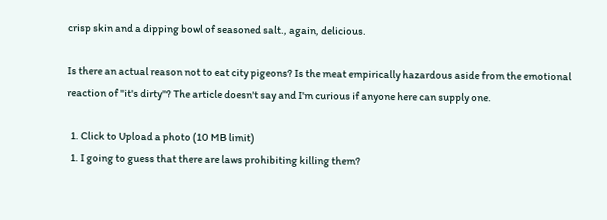crisp skin and a dipping bowl of seasoned salt., again, delicious.

Is there an actual reason not to eat city pigeons? Is the meat empirically hazardous aside from the emotional reaction of "it's dirty"? The article doesn't say and I'm curious if anyone here can supply one.

  1. Click to Upload a photo (10 MB limit)
  1. I going to guess that there are laws prohibiting killing them?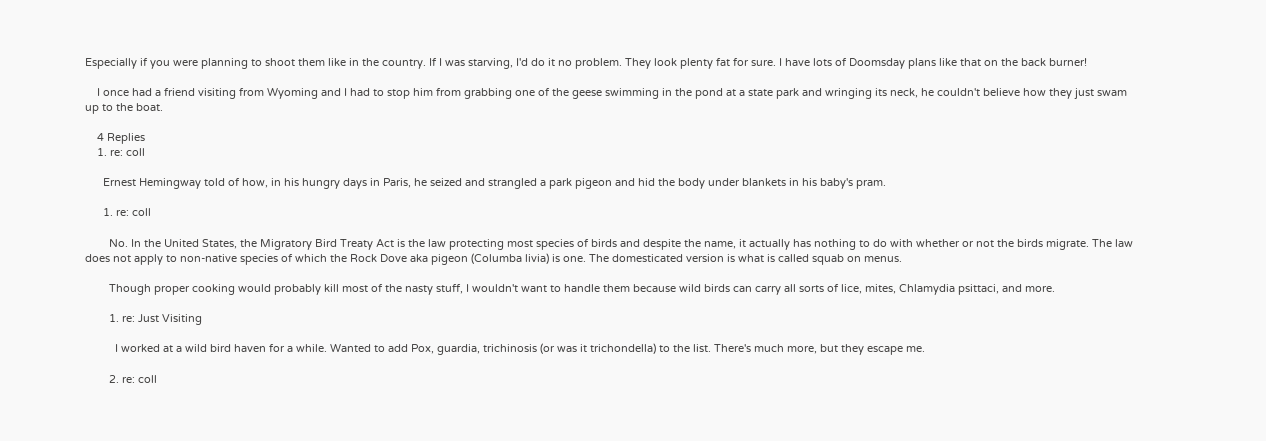Especially if you were planning to shoot them like in the country. If I was starving, I'd do it no problem. They look plenty fat for sure. I have lots of Doomsday plans like that on the back burner!

    I once had a friend visiting from Wyoming and I had to stop him from grabbing one of the geese swimming in the pond at a state park and wringing its neck, he couldn't believe how they just swam up to the boat.

    4 Replies
    1. re: coll

      Ernest Hemingway told of how, in his hungry days in Paris, he seized and strangled a park pigeon and hid the body under blankets in his baby's pram.

      1. re: coll

        No. In the United States, the Migratory Bird Treaty Act is the law protecting most species of birds and despite the name, it actually has nothing to do with whether or not the birds migrate. The law does not apply to non-native species of which the Rock Dove aka pigeon (Columba livia) is one. The domesticated version is what is called squab on menus.

        Though proper cooking would probably kill most of the nasty stuff, I wouldn't want to handle them because wild birds can carry all sorts of lice, mites, Chlamydia psittaci, and more.

        1. re: Just Visiting

          I worked at a wild bird haven for a while. Wanted to add Pox, guardia, trichinosis (or was it trichondella) to the list. There's much more, but they escape me.

        2. re: coll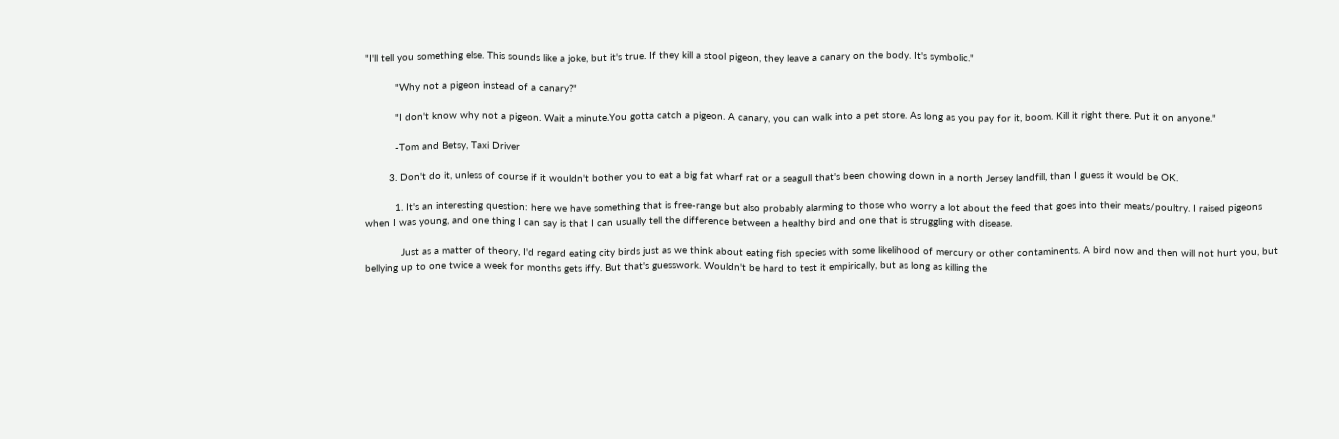"I'll tell you something else. This sounds like a joke, but it's true. If they kill a stool pigeon, they leave a canary on the body. It's symbolic."

          "Why not a pigeon instead of a canary?"

          "I don't know why not a pigeon. Wait a minute.You gotta catch a pigeon. A canary, you can walk into a pet store. As long as you pay for it, boom. Kill it right there. Put it on anyone."

          -Tom and Betsy, Taxi Driver

        3. Don't do it, unless of course if it wouldn't bother you to eat a big fat wharf rat or a seagull that's been chowing down in a north Jersey landfill, than I guess it would be OK.

          1. It's an interesting question: here we have something that is free-range but also probably alarming to those who worry a lot about the feed that goes into their meats/poultry. I raised pigeons when I was young, and one thing I can say is that I can usually tell the difference between a healthy bird and one that is struggling with disease.

            Just as a matter of theory, I'd regard eating city birds just as we think about eating fish species with some likelihood of mercury or other contaminents. A bird now and then will not hurt you, but bellying up to one twice a week for months gets iffy. But that's guesswork. Wouldn't be hard to test it empirically, but as long as killing the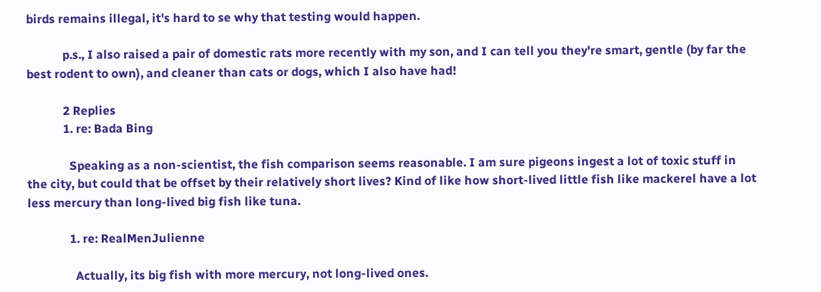birds remains illegal, it's hard to se why that testing would happen.

            p.s., I also raised a pair of domestic rats more recently with my son, and I can tell you they're smart, gentle (by far the best rodent to own), and cleaner than cats or dogs, which I also have had!

            2 Replies
            1. re: Bada Bing

              Speaking as a non-scientist, the fish comparison seems reasonable. I am sure pigeons ingest a lot of toxic stuff in the city, but could that be offset by their relatively short lives? Kind of like how short-lived little fish like mackerel have a lot less mercury than long-lived big fish like tuna.

              1. re: RealMenJulienne

                Actually, its big fish with more mercury, not long-lived ones.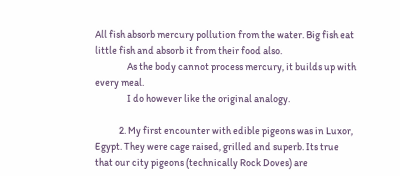All fish absorb mercury pollution from the water. Big fish eat little fish and absorb it from their food also.
                As the body cannot process mercury, it builds up with every meal.
                I do however like the original analogy.

            2. My first encounter with edible pigeons was in Luxor, Egypt. They were cage raised, grilled and superb. Its true that our city pigeons (technically Rock Doves) are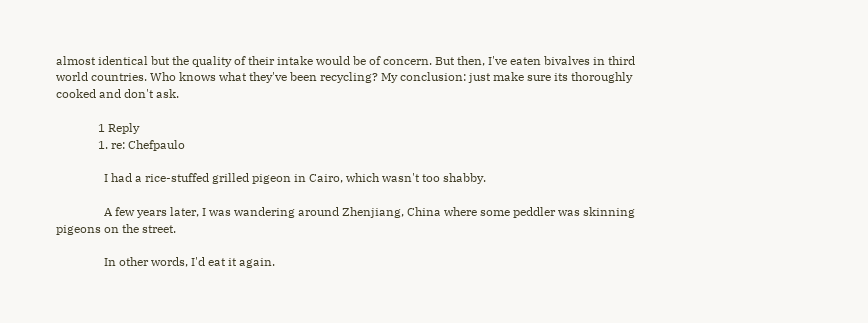almost identical but the quality of their intake would be of concern. But then, I've eaten bivalves in third world countries. Who knows what they've been recycling? My conclusion: just make sure its thoroughly cooked and don't ask.

              1 Reply
              1. re: Chefpaulo

                I had a rice-stuffed grilled pigeon in Cairo, which wasn't too shabby.

                A few years later, I was wandering around Zhenjiang, China where some peddler was skinning pigeons on the street.

                In other words, I'd eat it again.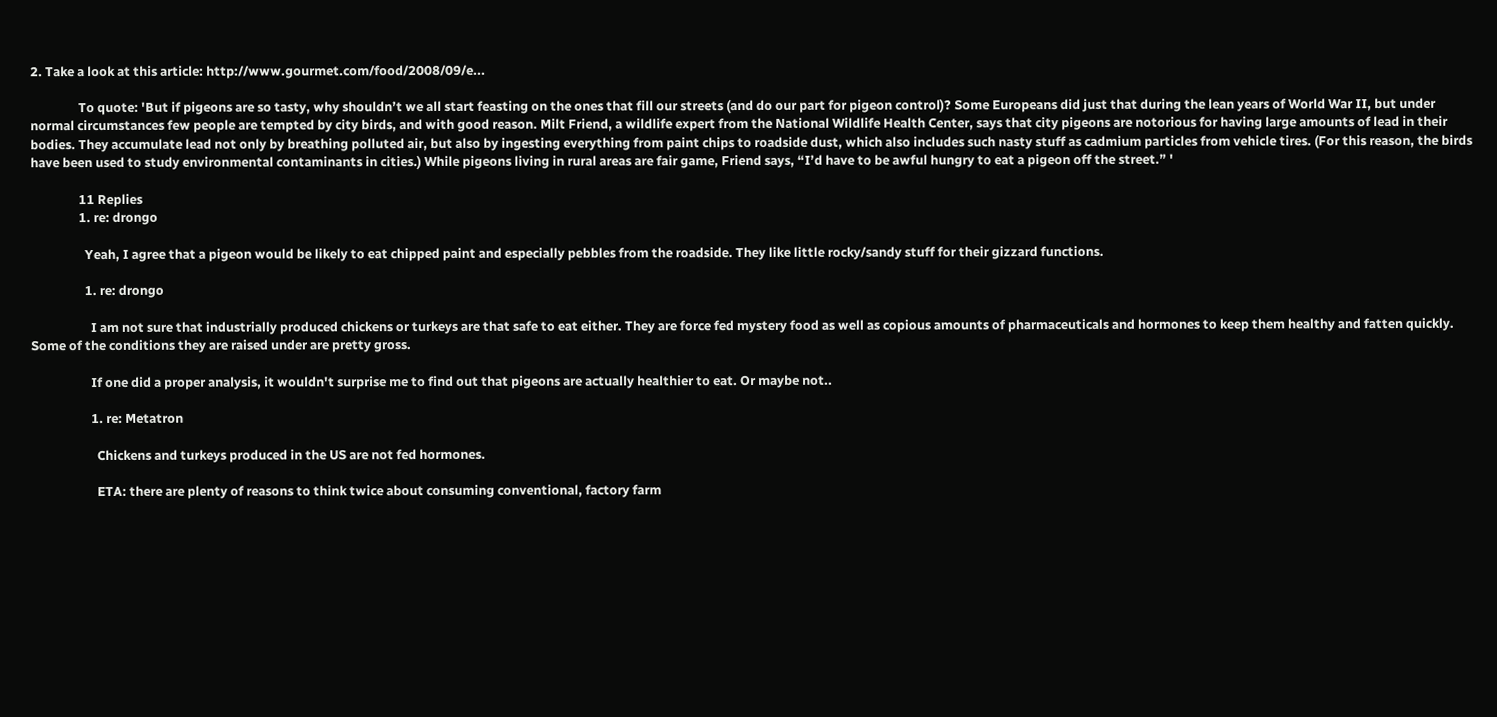2. Take a look at this article: http://www.gourmet.com/food/2008/09/e...

                To quote: 'But if pigeons are so tasty, why shouldn’t we all start feasting on the ones that fill our streets (and do our part for pigeon control)? Some Europeans did just that during the lean years of World War II, but under normal circumstances few people are tempted by city birds, and with good reason. Milt Friend, a wildlife expert from the National Wildlife Health Center, says that city pigeons are notorious for having large amounts of lead in their bodies. They accumulate lead not only by breathing polluted air, but also by ingesting everything from paint chips to roadside dust, which also includes such nasty stuff as cadmium particles from vehicle tires. (For this reason, the birds have been used to study environmental contaminants in cities.) While pigeons living in rural areas are fair game, Friend says, “I’d have to be awful hungry to eat a pigeon off the street.” '

                11 Replies
                1. re: drongo

                  Yeah, I agree that a pigeon would be likely to eat chipped paint and especially pebbles from the roadside. They like little rocky/sandy stuff for their gizzard functions.

                  1. re: drongo

                    I am not sure that industrially produced chickens or turkeys are that safe to eat either. They are force fed mystery food as well as copious amounts of pharmaceuticals and hormones to keep them healthy and fatten quickly. Some of the conditions they are raised under are pretty gross.

                    If one did a proper analysis, it wouldn't surprise me to find out that pigeons are actually healthier to eat. Or maybe not..

                    1. re: Metatron

                      Chickens and turkeys produced in the US are not fed hormones.

                      ETA: there are plenty of reasons to think twice about consuming conventional, factory farm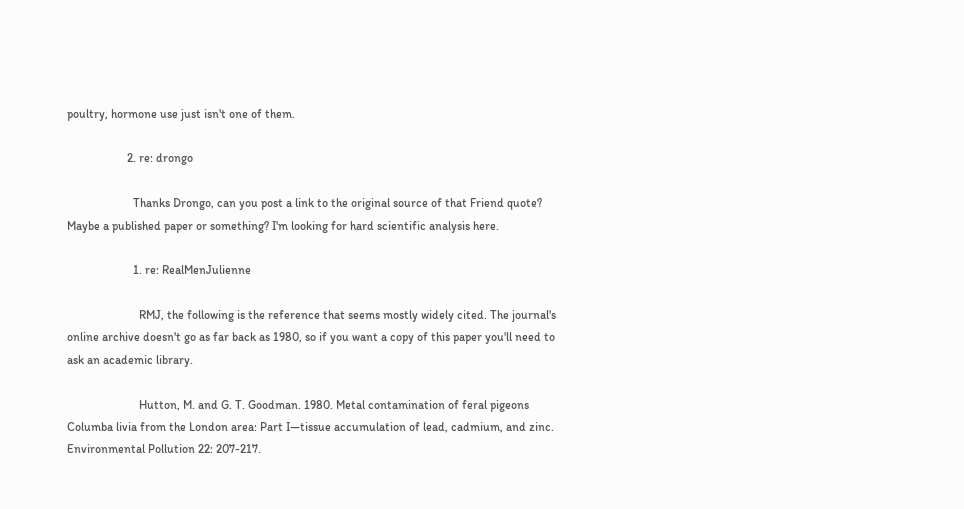poultry, hormone use just isn't one of them.

                    2. re: drongo

                      Thanks Drongo, can you post a link to the original source of that Friend quote? Maybe a published paper or something? I'm looking for hard scientific analysis here.

                      1. re: RealMenJulienne

                        RMJ, the following is the reference that seems mostly widely cited. The journal's online archive doesn't go as far back as 1980, so if you want a copy of this paper you'll need to ask an academic library.

                        Hutton, M. and G. T. Goodman. 1980. Metal contamination of feral pigeons Columba livia from the London area: Part I—tissue accumulation of lead, cadmium, and zinc. Environmental Pollution 22: 207-217.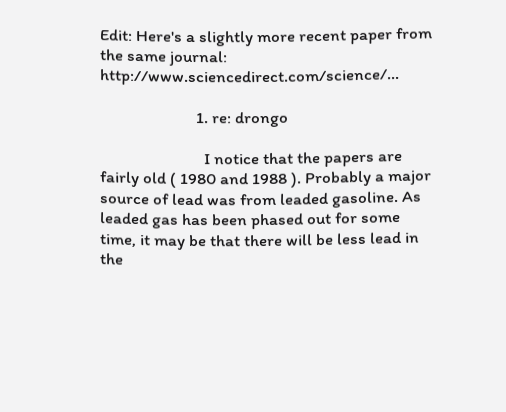Edit: Here's a slightly more recent paper from the same journal: http://www.sciencedirect.com/science/...

                        1. re: drongo

                          I notice that the papers are fairly old ( 1980 and 1988 ). Probably a major source of lead was from leaded gasoline. As leaded gas has been phased out for some time, it may be that there will be less lead in the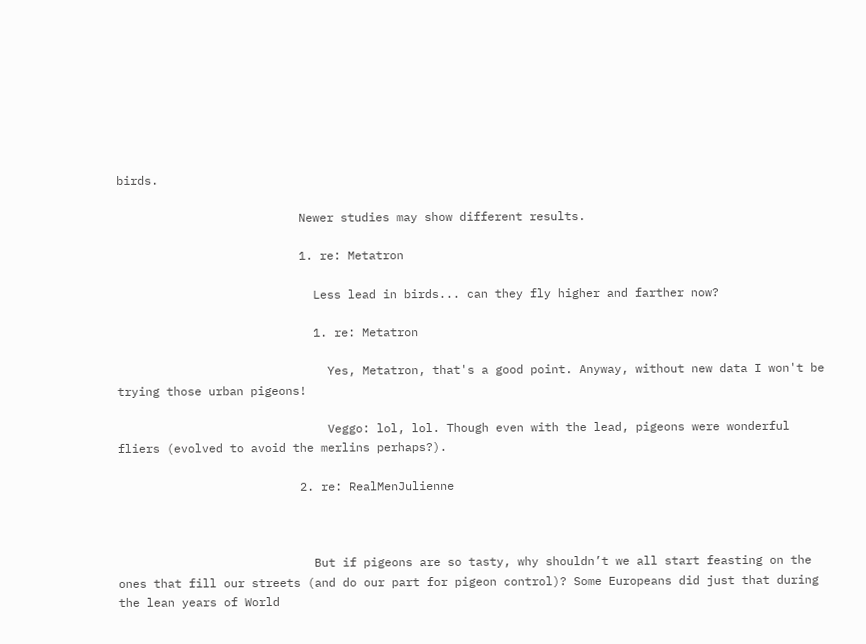birds.

                          Newer studies may show different results.

                          1. re: Metatron

                            Less lead in birds... can they fly higher and farther now?

                            1. re: Metatron

                              Yes, Metatron, that's a good point. Anyway, without new data I won't be trying those urban pigeons!

                              Veggo: lol, lol. Though even with the lead, pigeons were wonderful fliers (evolved to avoid the merlins perhaps?).

                          2. re: RealMenJulienne



                            But if pigeons are so tasty, why shouldn’t we all start feasting on the ones that fill our streets (and do our part for pigeon control)? Some Europeans did just that during the lean years of World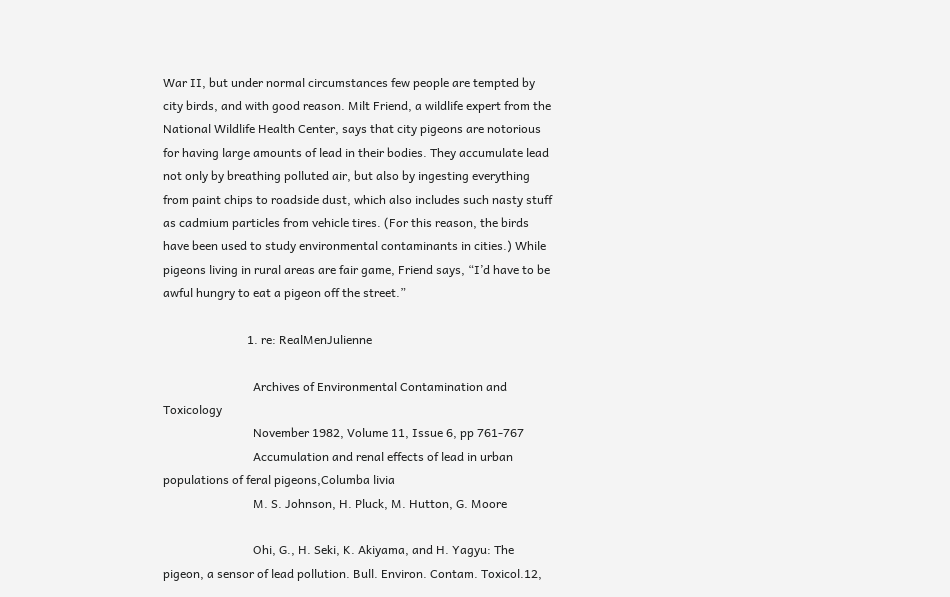War II, but under normal circumstances few people are tempted by city birds, and with good reason. Milt Friend, a wildlife expert from the National Wildlife Health Center, says that city pigeons are notorious for having large amounts of lead in their bodies. They accumulate lead not only by breathing polluted air, but also by ingesting everything from paint chips to roadside dust, which also includes such nasty stuff as cadmium particles from vehicle tires. (For this reason, the birds have been used to study environmental contaminants in cities.) While pigeons living in rural areas are fair game, Friend says, “I’d have to be awful hungry to eat a pigeon off the street.”

                            1. re: RealMenJulienne

                              Archives of Environmental Contamination and Toxicology
                              November 1982, Volume 11, Issue 6, pp 761-767
                              Accumulation and renal effects of lead in urban populations of feral pigeons,Columba livia
                              M. S. Johnson, H. Pluck, M. Hutton, G. Moore

                              Ohi, G., H. Seki, K. Akiyama, and H. Yagyu: The pigeon, a sensor of lead pollution. Bull. Environ. Contam. Toxicol.12,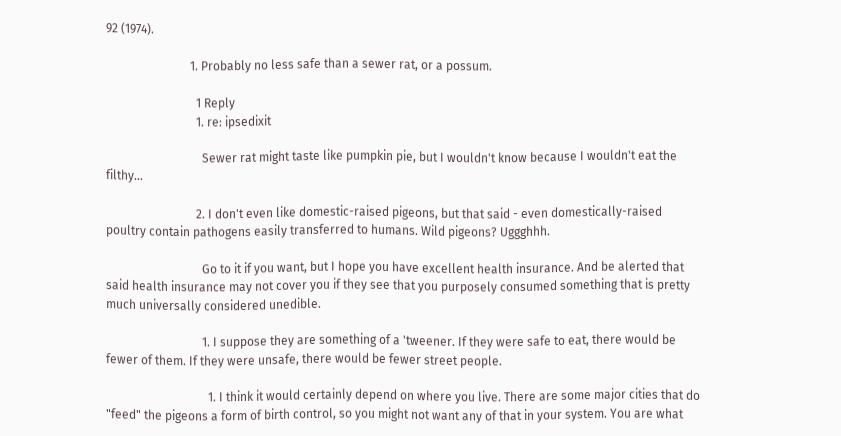92 (1974).

                            1. Probably no less safe than a sewer rat, or a possum.

                              1 Reply
                              1. re: ipsedixit

                                Sewer rat might taste like pumpkin pie, but I wouldn't know because I wouldn't eat the filthy...

                              2. I don't even like domestic-raised pigeons, but that said - even domestically-raised poultry contain pathogens easily transferred to humans. Wild pigeons? Uggghhh.

                                Go to it if you want, but I hope you have excellent health insurance. And be alerted that said health insurance may not cover you if they see that you purposely consumed something that is pretty much universally considered unedible.

                                1. I suppose they are something of a 'tweener. If they were safe to eat, there would be fewer of them. If they were unsafe, there would be fewer street people.

                                  1. I think it would certainly depend on where you live. There are some major cities that do "feed" the pigeons a form of birth control, so you might not want any of that in your system. You are what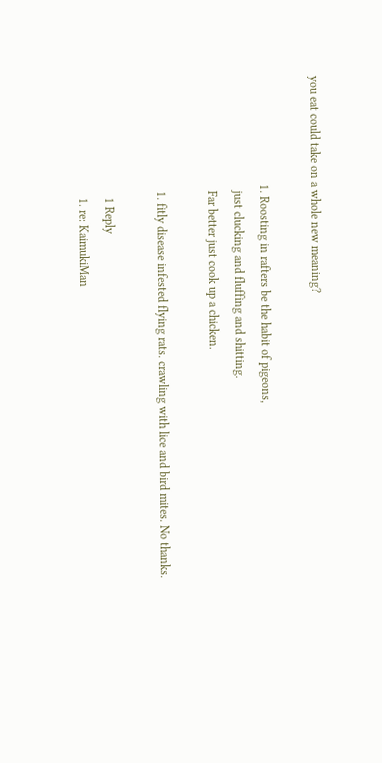you eat could take on a whole new meaning?

                                    1. Roosting in rafters be the habit of pigeons,
                                      just clucking and fluffing and shitting.
                                      Far better just cook up a chicken.

                                      1. fitly disease infested flying rats. crawling with lice and bird mites. No thanks.

                                        1 Reply
                                        1. re: KaimukiMan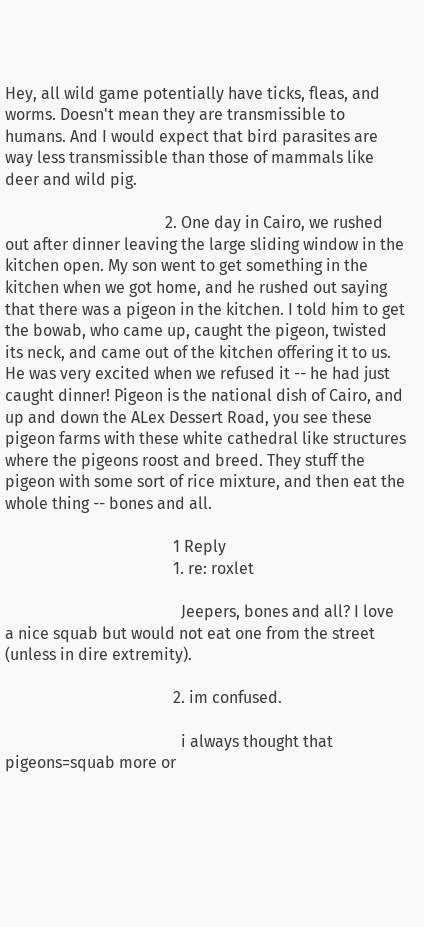Hey, all wild game potentially have ticks, fleas, and worms. Doesn't mean they are transmissible to humans. And I would expect that bird parasites are way less transmissible than those of mammals like deer and wild pig.

                                        2. One day in Cairo, we rushed out after dinner leaving the large sliding window in the kitchen open. My son went to get something in the kitchen when we got home, and he rushed out saying that there was a pigeon in the kitchen. I told him to get the bowab, who came up, caught the pigeon, twisted its neck, and came out of the kitchen offering it to us. He was very excited when we refused it -- he had just caught dinner! Pigeon is the national dish of Cairo, and up and down the ALex Dessert Road, you see these pigeon farms with these white cathedral like structures where the pigeons roost and breed. They stuff the pigeon with some sort of rice mixture, and then eat the whole thing -- bones and all.

                                          1 Reply
                                          1. re: roxlet

                                            Jeepers, bones and all? I love a nice squab but would not eat one from the street (unless in dire extremity).

                                          2. im confused.

                                            i always thought that pigeons=squab more or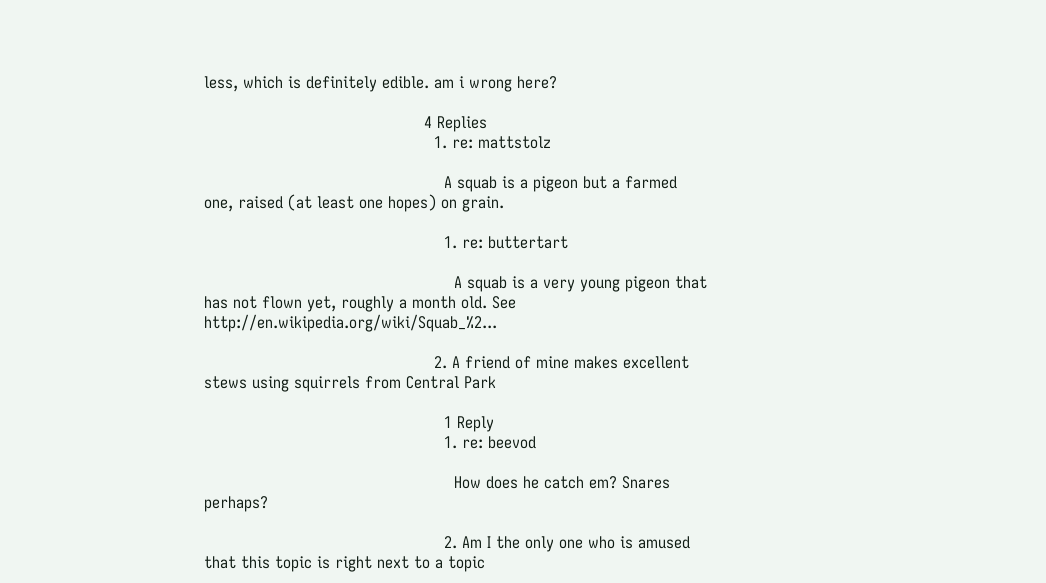less, which is definitely edible. am i wrong here?

                                            4 Replies
                                              1. re: mattstolz

                                                A squab is a pigeon but a farmed one, raised (at least one hopes) on grain.

                                                1. re: buttertart

                                                  A squab is a very young pigeon that has not flown yet, roughly a month old. See http://en.wikipedia.org/wiki/Squab_%2...

                                              2. A friend of mine makes excellent stews using squirrels from Central Park

                                                1 Reply
                                                1. re: beevod

                                                  How does he catch em? Snares perhaps?

                                                2. Am I the only one who is amused that this topic is right next to a topic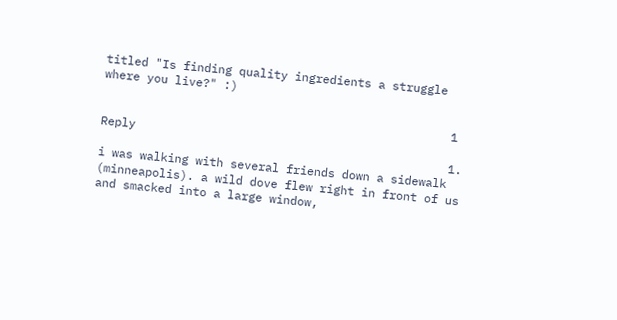titled "Is finding quality ingredients a struggle where you live?" :)

                                                  1 Reply
                                                  1. i was walking with several friends down a sidewalk (minneapolis). a wild dove flew right in front of us and smacked into a large window,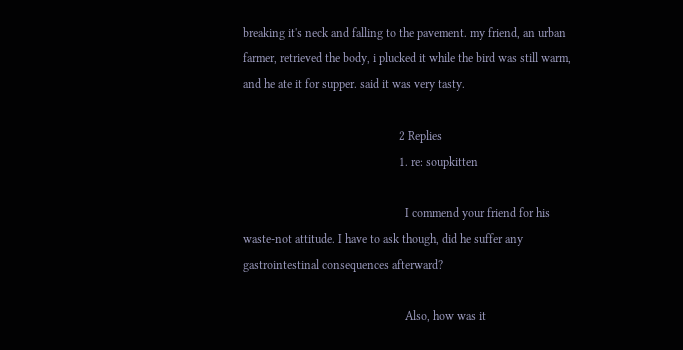breaking it's neck and falling to the pavement. my friend, an urban farmer, retrieved the body, i plucked it while the bird was still warm, and he ate it for supper. said it was very tasty.

                                                    2 Replies
                                                    1. re: soupkitten

                                                      I commend your friend for his waste-not attitude. I have to ask though, did he suffer any gastrointestinal consequences afterward?

                                                      Also, how was it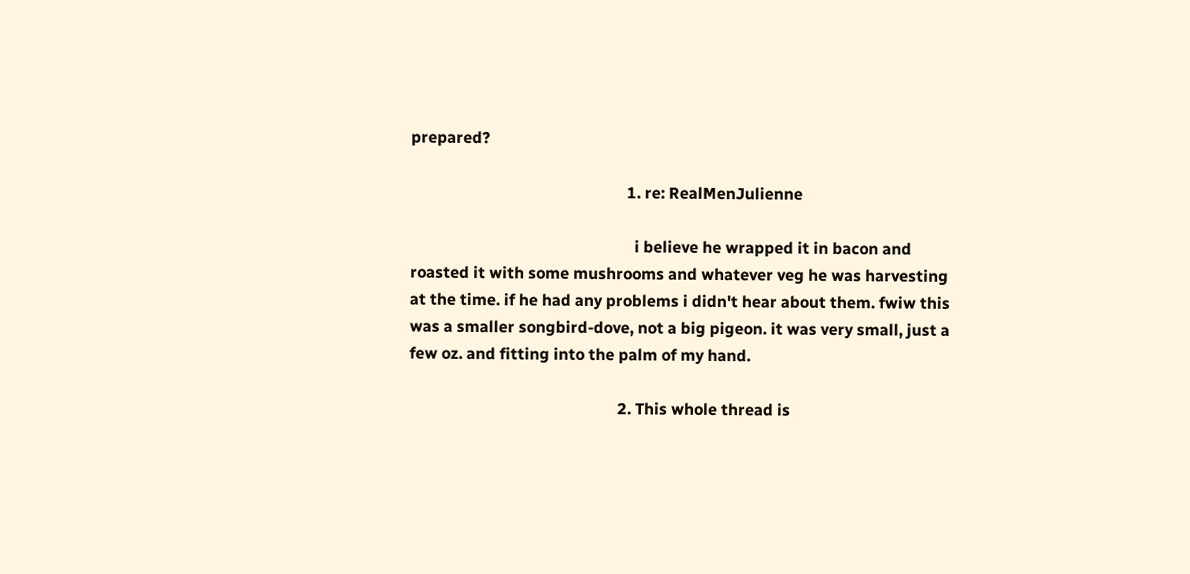prepared?

                                                      1. re: RealMenJulienne

                                                        i believe he wrapped it in bacon and roasted it with some mushrooms and whatever veg he was harvesting at the time. if he had any problems i didn't hear about them. fwiw this was a smaller songbird-dove, not a big pigeon. it was very small, just a few oz. and fitting into the palm of my hand.

                                                    2. This whole thread is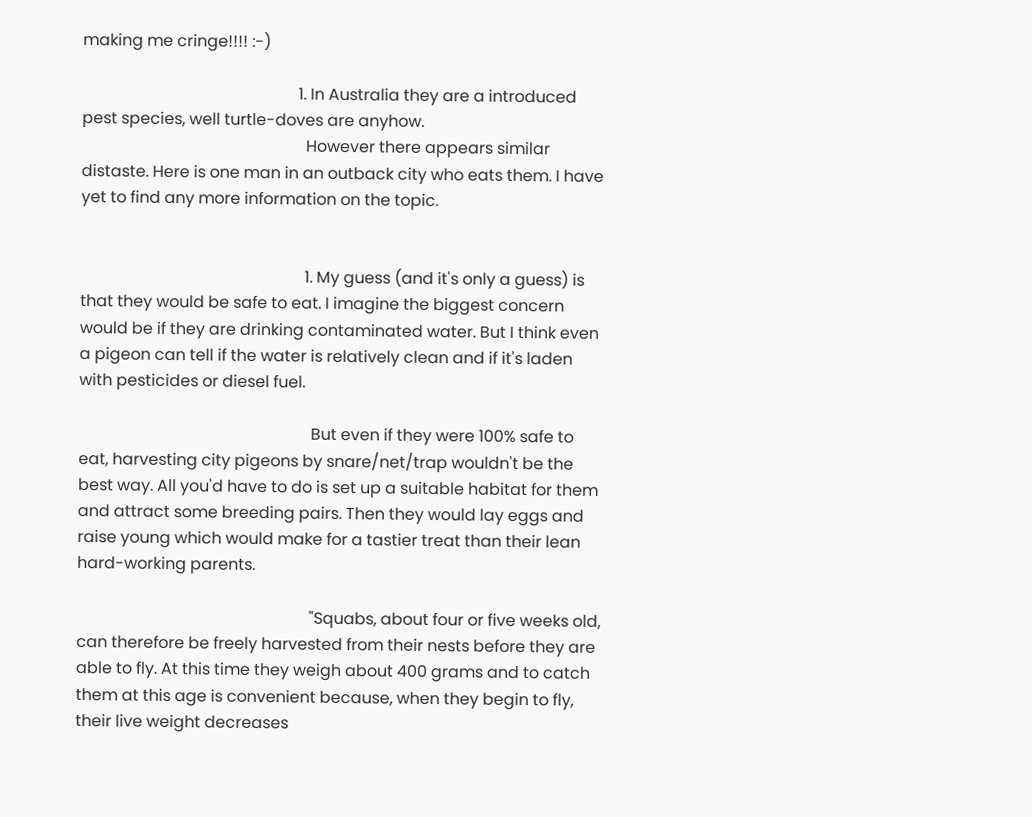making me cringe!!!! :-)

                                                      1. In Australia they are a introduced pest species, well turtle-doves are anyhow.
                                                        However there appears similar distaste. Here is one man in an outback city who eats them. I have yet to find any more information on the topic.


                                                        1. My guess (and it's only a guess) is that they would be safe to eat. I imagine the biggest concern would be if they are drinking contaminated water. But I think even a pigeon can tell if the water is relatively clean and if it's laden with pesticides or diesel fuel.

                                                          But even if they were 100% safe to eat, harvesting city pigeons by snare/net/trap wouldn't be the best way. All you'd have to do is set up a suitable habitat for them and attract some breeding pairs. Then they would lay eggs and raise young which would make for a tastier treat than their lean hard-working parents.

                                                          "Squabs, about four or five weeks old, can therefore be freely harvested from their nests before they are able to fly. At this time they weigh about 400 grams and to catch them at this age is convenient because, when they begin to fly, their live weight decreases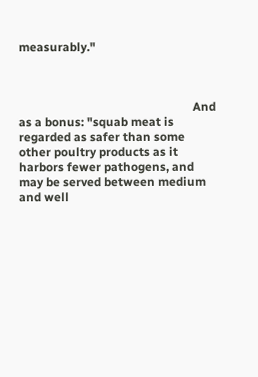measurably."



                                                          And as a bonus: "squab meat is regarded as safer than some other poultry products as it harbors fewer pathogens, and may be served between medium and well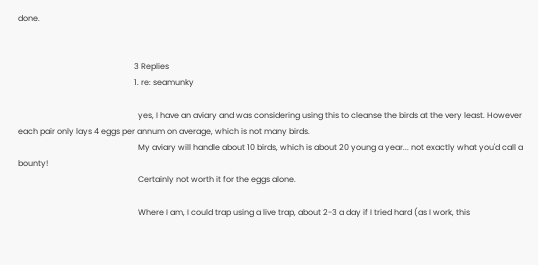done.


                                                          3 Replies
                                                          1. re: seamunky

                                                            yes, I have an aviary and was considering using this to cleanse the birds at the very least. However each pair only lays 4 eggs per annum on average, which is not many birds.
                                                            My aviary will handle about 10 birds, which is about 20 young a year... not exactly what you'd call a bounty!
                                                            Certainly not worth it for the eggs alone.

                                                            Where I am, I could trap using a live trap, about 2-3 a day if I tried hard (as I work, this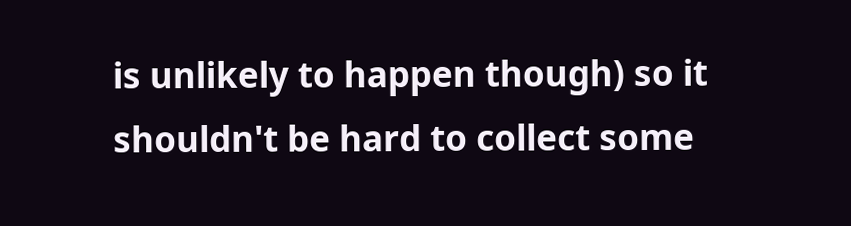is unlikely to happen though) so it shouldn't be hard to collect some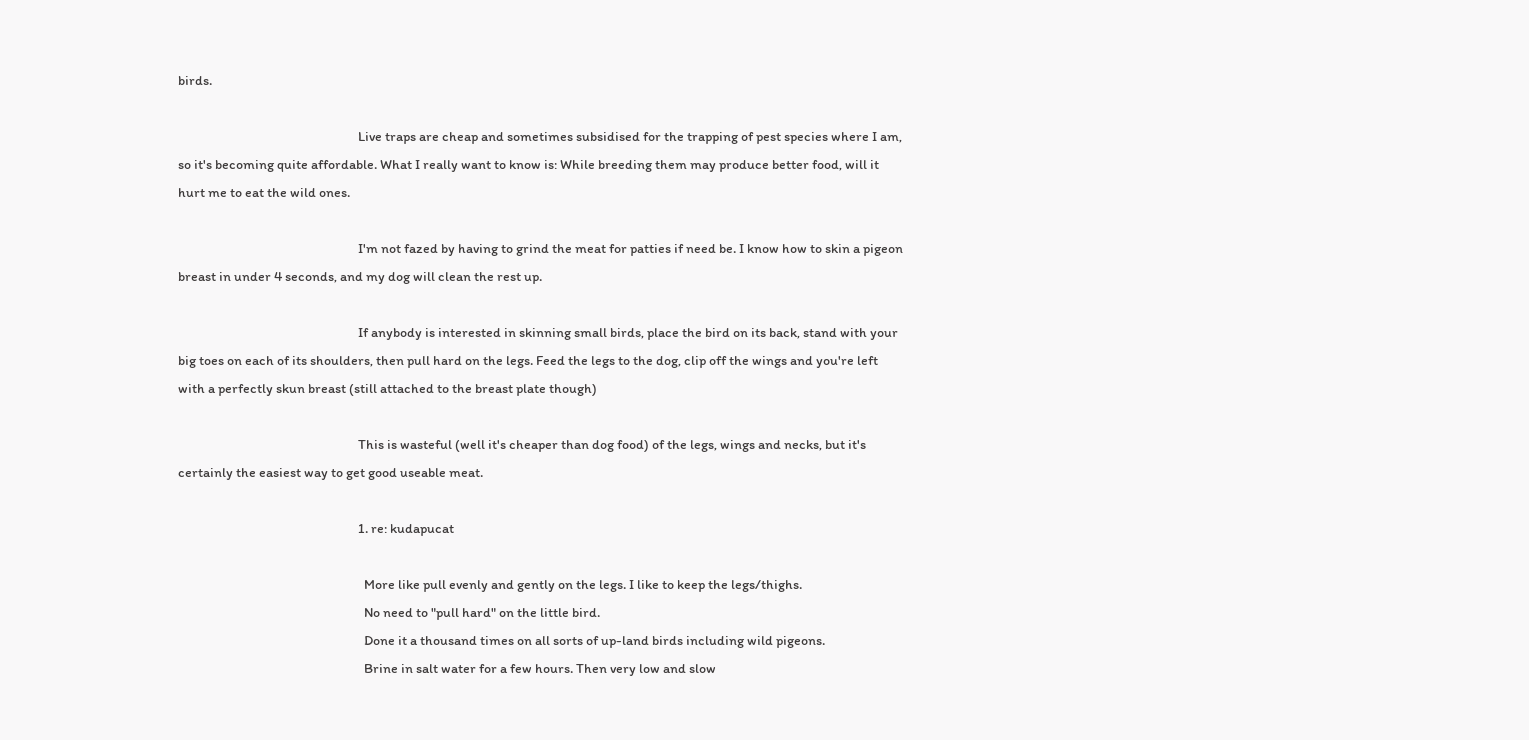birds.

                                                            Live traps are cheap and sometimes subsidised for the trapping of pest species where I am, so it's becoming quite affordable. What I really want to know is: While breeding them may produce better food, will it hurt me to eat the wild ones.

                                                            I'm not fazed by having to grind the meat for patties if need be. I know how to skin a pigeon breast in under 4 seconds, and my dog will clean the rest up.

                                                            If anybody is interested in skinning small birds, place the bird on its back, stand with your big toes on each of its shoulders, then pull hard on the legs. Feed the legs to the dog, clip off the wings and you're left with a perfectly skun breast (still attached to the breast plate though)

                                                            This is wasteful (well it's cheaper than dog food) of the legs, wings and necks, but it's certainly the easiest way to get good useable meat.

                                                            1. re: kudapucat

                                                              More like pull evenly and gently on the legs. I like to keep the legs/thighs.
                                                              No need to "pull hard" on the little bird.
                                                              Done it a thousand times on all sorts of up-land birds including wild pigeons.
                                                              Brine in salt water for a few hours. Then very low and slow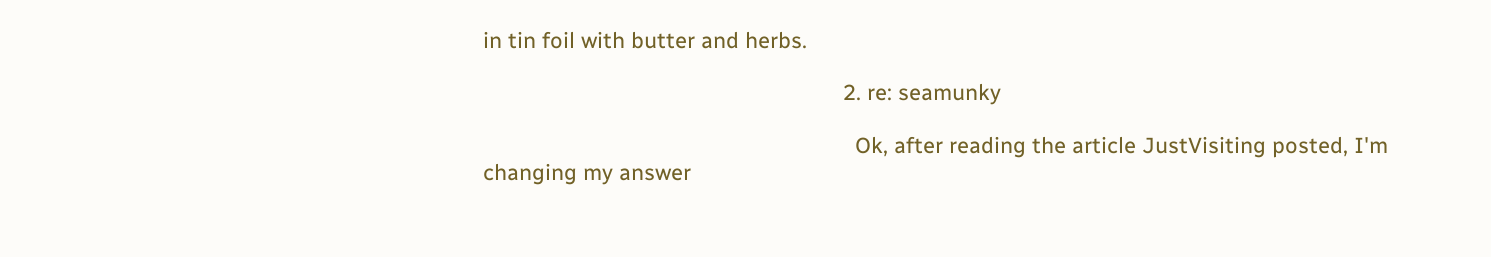in tin foil with butter and herbs.

                                                            2. re: seamunky

                                                              Ok, after reading the article JustVisiting posted, I'm changing my answer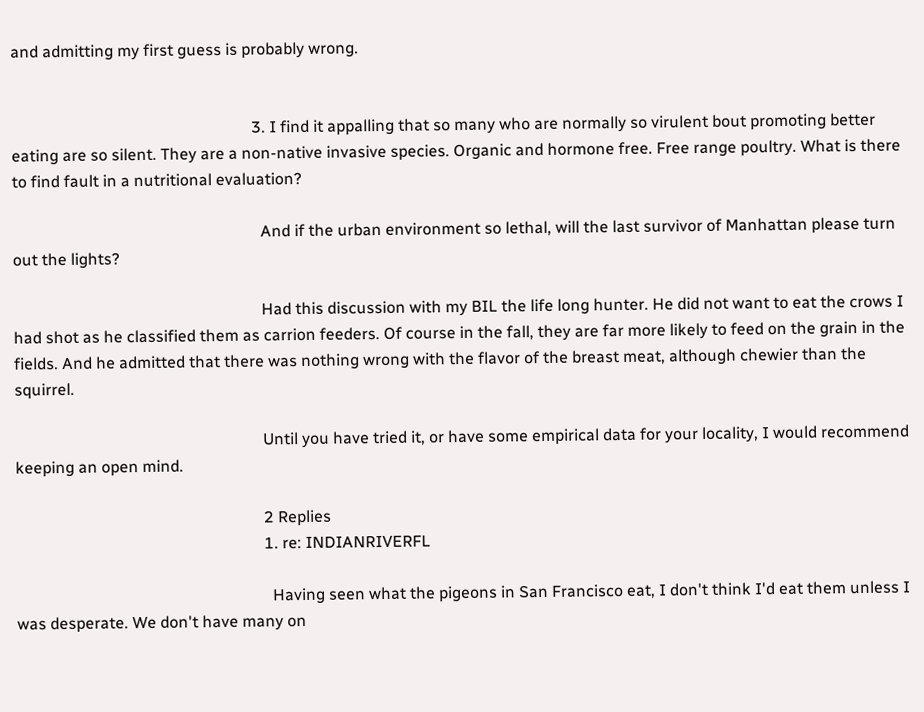and admitting my first guess is probably wrong.


                                                            3. I find it appalling that so many who are normally so virulent bout promoting better eating are so silent. They are a non-native invasive species. Organic and hormone free. Free range poultry. What is there to find fault in a nutritional evaluation?

                                                              And if the urban environment so lethal, will the last survivor of Manhattan please turn out the lights?

                                                              Had this discussion with my BIL the life long hunter. He did not want to eat the crows I had shot as he classified them as carrion feeders. Of course in the fall, they are far more likely to feed on the grain in the fields. And he admitted that there was nothing wrong with the flavor of the breast meat, although chewier than the squirrel.

                                                              Until you have tried it, or have some empirical data for your locality, I would recommend keeping an open mind.

                                                              2 Replies
                                                              1. re: INDIANRIVERFL

                                                                Having seen what the pigeons in San Francisco eat, I don't think I'd eat them unless I was desperate. We don't have many on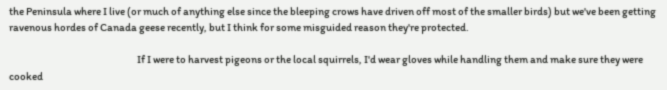the Peninsula where I live (or much of anything else since the bleeping crows have driven off most of the smaller birds) but we've been getting ravenous hordes of Canada geese recently, but I think for some misguided reason they're protected.

                                                                If I were to harvest pigeons or the local squirrels, I'd wear gloves while handling them and make sure they were cooked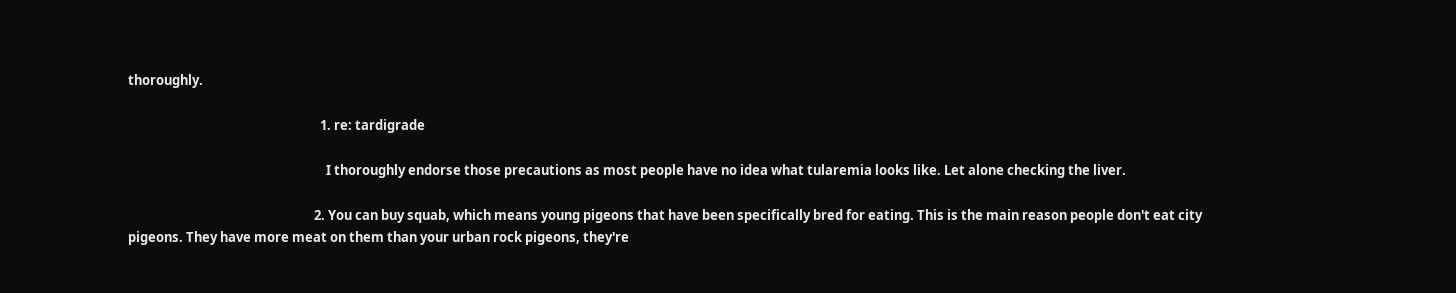thoroughly.

                                                                1. re: tardigrade

                                                                  I thoroughly endorse those precautions as most people have no idea what tularemia looks like. Let alone checking the liver.

                                                              2. You can buy squab, which means young pigeons that have been specifically bred for eating. This is the main reason people don't eat city pigeons. They have more meat on them than your urban rock pigeons, they're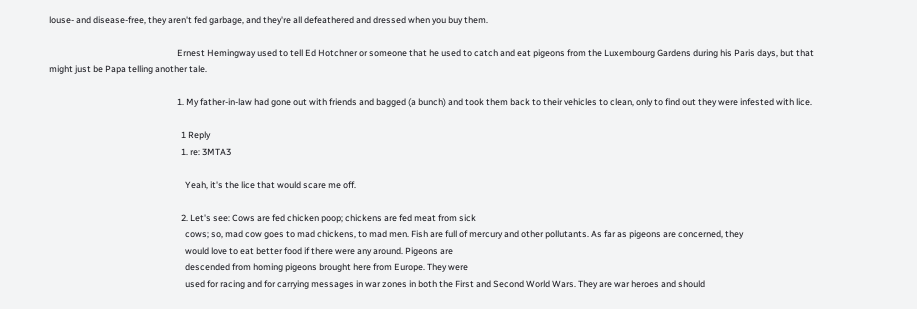louse- and disease-free, they aren't fed garbage, and they're all defeathered and dressed when you buy them.

                                                                Ernest Hemingway used to tell Ed Hotchner or someone that he used to catch and eat pigeons from the Luxembourg Gardens during his Paris days, but that might just be Papa telling another tale.

                                                                1. My father-in-law had gone out with friends and bagged (a bunch) and took them back to their vehicles to clean, only to find out they were infested with lice.

                                                                  1 Reply
                                                                  1. re: 3MTA3

                                                                    Yeah, it's the lice that would scare me off.

                                                                  2. Let's see: Cows are fed chicken poop; chickens are fed meat from sick
                                                                    cows; so, mad cow goes to mad chickens, to mad men. Fish are full of mercury and other pollutants. As far as pigeons are concerned, they
                                                                    would love to eat better food if there were any around. Pigeons are
                                                                    descended from homing pigeons brought here from Europe. They were
                                                                    used for racing and for carrying messages in war zones in both the First and Second World Wars. They are war heroes and should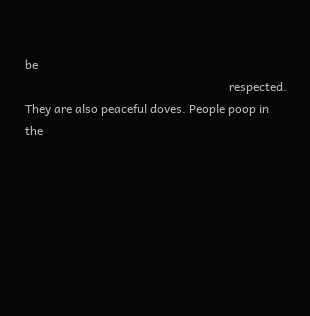be
                                                                    respected. They are also peaceful doves. People poop in the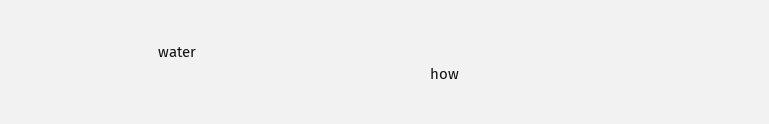water
                                                                    how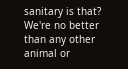sanitary is that? We're no better than any other animal or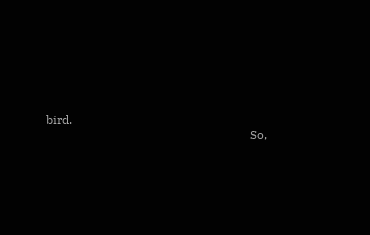bird.
                                                                    So,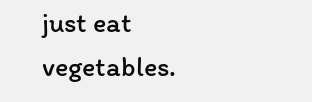just eat vegetables.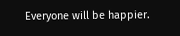Everyone will be happier.